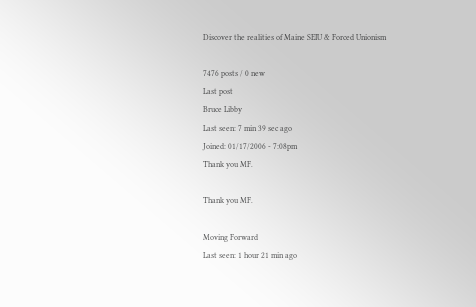Discover the realities of Maine SEIU & Forced Unionism

7476 posts / 0 new
Last post
Bruce Libby
Last seen: 7 min 39 sec ago
Joined: 01/17/2006 - 7:08pm
Thank you MF.

Thank you MF.

Moving Forward
Last seen: 1 hour 21 min ago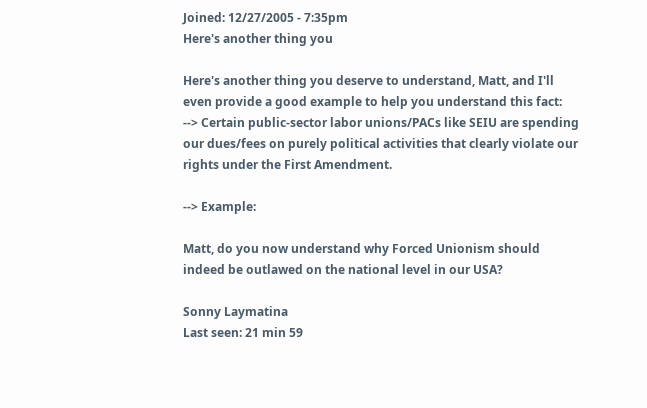Joined: 12/27/2005 - 7:35pm
Here's another thing you

Here's another thing you deserve to understand, Matt, and I'll even provide a good example to help you understand this fact:
--> Certain public-sector labor unions/PACs like SEIU are spending our dues/fees on purely political activities that clearly violate our rights under the First Amendment.

--> Example:

Matt, do you now understand why Forced Unionism should indeed be outlawed on the national level in our USA?

Sonny Laymatina
Last seen: 21 min 59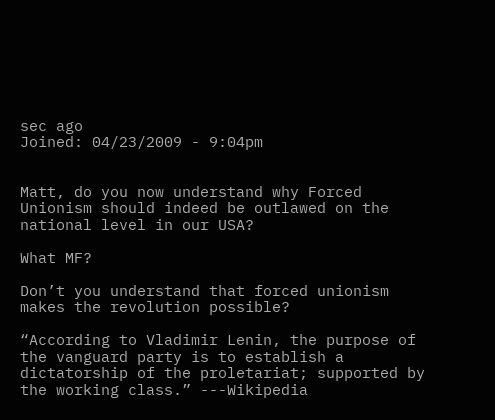sec ago
Joined: 04/23/2009 - 9:04pm


Matt, do you now understand why Forced Unionism should indeed be outlawed on the national level in our USA?

What MF?

Don’t you understand that forced unionism makes the revolution possible?

“According to Vladimir Lenin, the purpose of the vanguard party is to establish a dictatorship of the proletariat; supported by the working class.” ---Wikipedia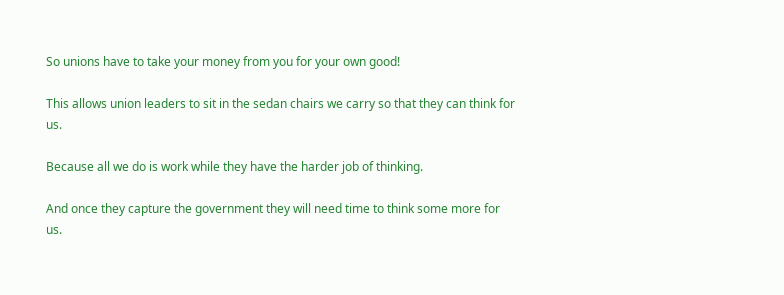So unions have to take your money from you for your own good!

This allows union leaders to sit in the sedan chairs we carry so that they can think for us.

Because all we do is work while they have the harder job of thinking.

And once they capture the government they will need time to think some more for us.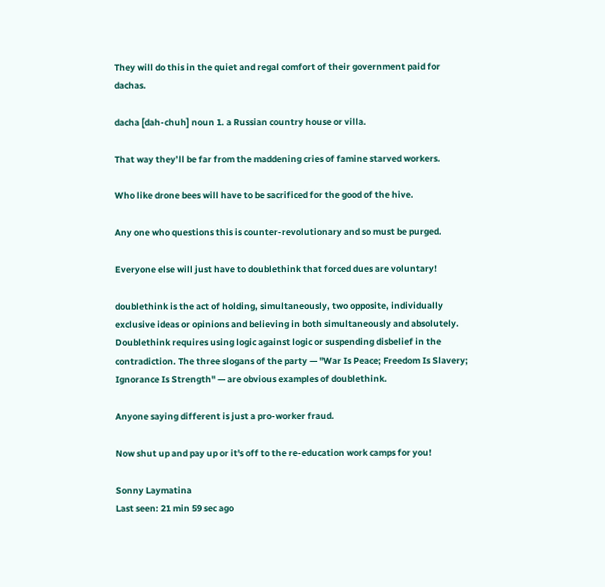They will do this in the quiet and regal comfort of their government paid for dachas.

dacha [dah-chuh] noun 1. a Russian country house or villa.

That way they’ll be far from the maddening cries of famine starved workers.

Who like drone bees will have to be sacrificed for the good of the hive.

Any one who questions this is counter-revolutionary and so must be purged.

Everyone else will just have to doublethink that forced dues are voluntary!

doublethink is the act of holding, simultaneously, two opposite, individually exclusive ideas or opinions and believing in both simultaneously and absolutely. Doublethink requires using logic against logic or suspending disbelief in the contradiction. The three slogans of the party — "War Is Peace; Freedom Is Slavery; Ignorance Is Strength" — are obvious examples of doublethink.

Anyone saying different is just a pro-worker fraud.

Now shut up and pay up or it's off to the re-education work camps for you!

Sonny Laymatina
Last seen: 21 min 59 sec ago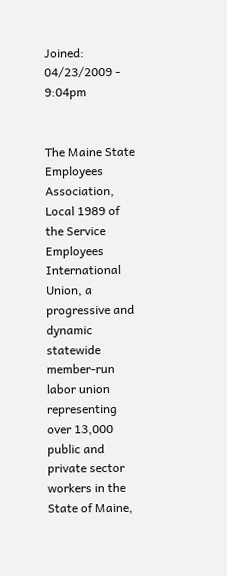Joined: 04/23/2009 - 9:04pm


The Maine State Employees Association, Local 1989 of the Service Employees International Union, a progressive and dynamic statewide member-run labor union representing over 13,000 public and private sector workers in the State of Maine,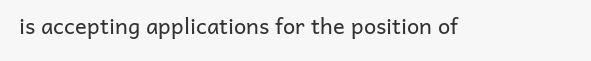is accepting applications for the position of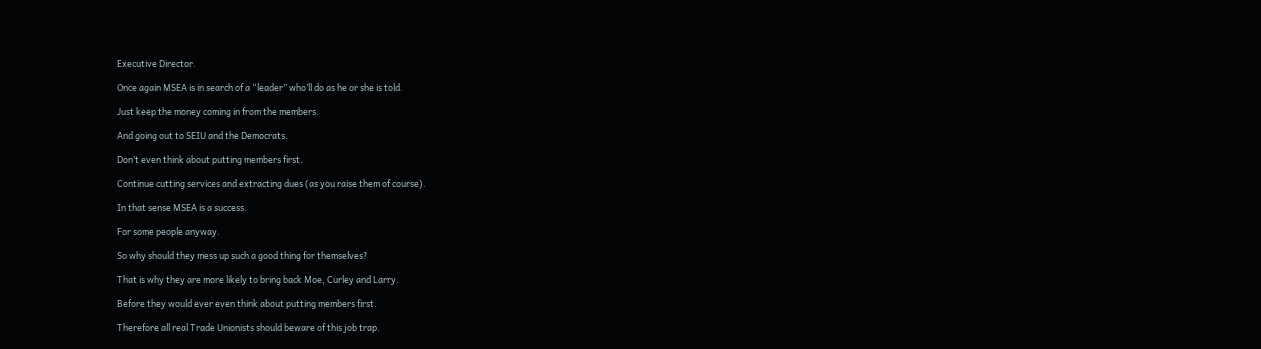Executive Director.

Once again MSEA is in search of a “leader” who’ll do as he or she is told.

Just keep the money coming in from the members.

And going out to SEIU and the Democrats.

Don’t even think about putting members first.

Continue cutting services and extracting dues (as you raise them of course).

In that sense MSEA is a success.

For some people anyway.

So why should they mess up such a good thing for themselves?

That is why they are more likely to bring back Moe, Curley and Larry.

Before they would ever even think about putting members first.

Therefore all real Trade Unionists should beware of this job trap.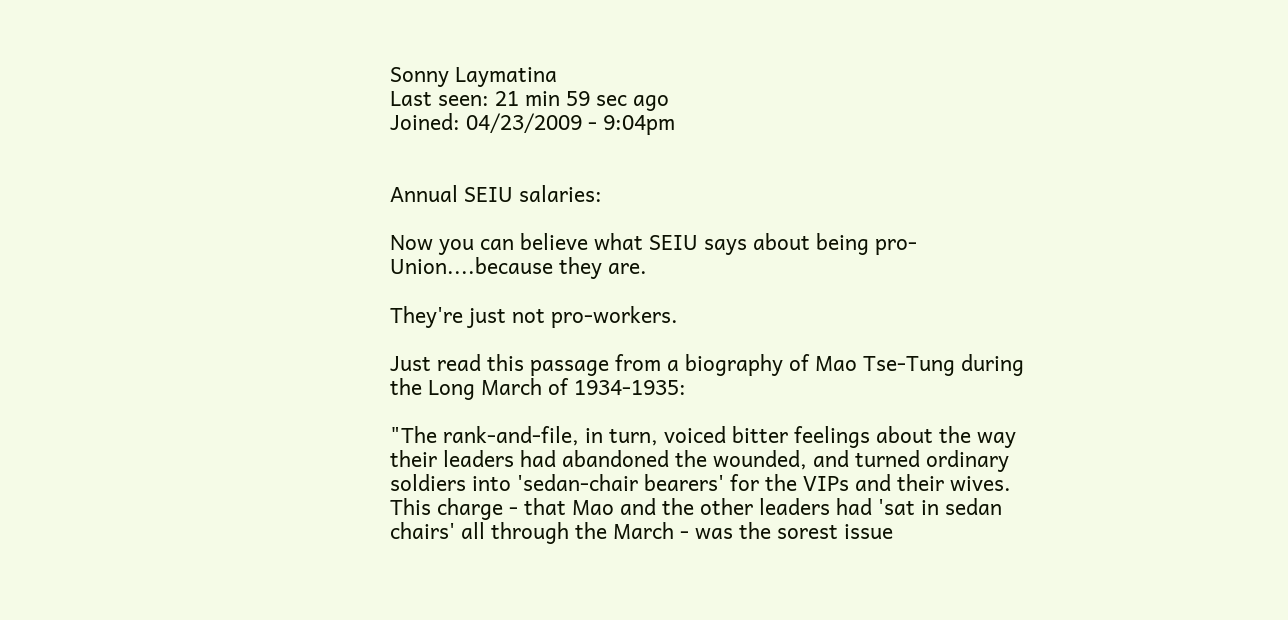Sonny Laymatina
Last seen: 21 min 59 sec ago
Joined: 04/23/2009 - 9:04pm


Annual SEIU salaries:

Now you can believe what SEIU says about being pro-Union....because they are.

They're just not pro-workers.

Just read this passage from a biography of Mao Tse-Tung during the Long March of 1934-1935:

"The rank-and-file, in turn, voiced bitter feelings about the way their leaders had abandoned the wounded, and turned ordinary soldiers into 'sedan-chair bearers' for the VIPs and their wives. This charge - that Mao and the other leaders had 'sat in sedan chairs' all through the March - was the sorest issue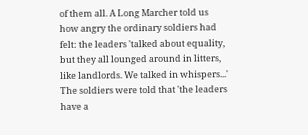of them all. A Long Marcher told us how angry the ordinary soldiers had felt: the leaders 'talked about equality, but they all lounged around in litters, like landlords. We talked in whispers...' The soldiers were told that 'the leaders have a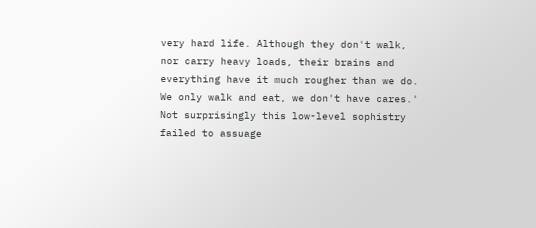very hard life. Although they don't walk, nor carry heavy loads, their brains and everything have it much rougher than we do. We only walk and eat, we don't have cares.' Not surprisingly this low-level sophistry failed to assuage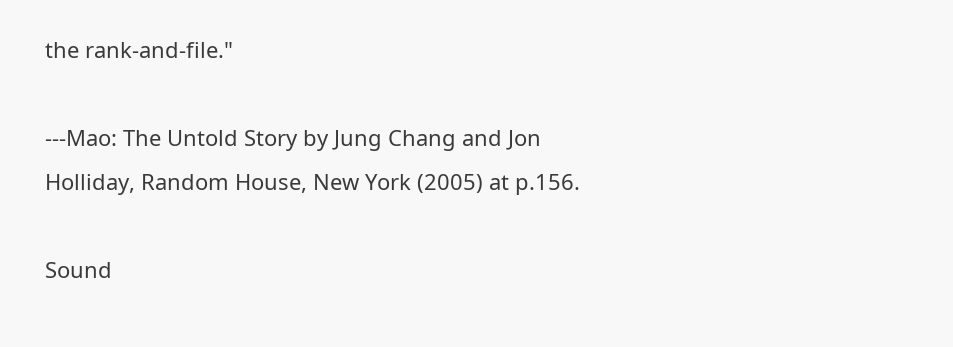the rank-and-file."

---Mao: The Untold Story by Jung Chang and Jon Holliday, Random House, New York (2005) at p.156.

Sound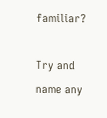familiar?

Try and name any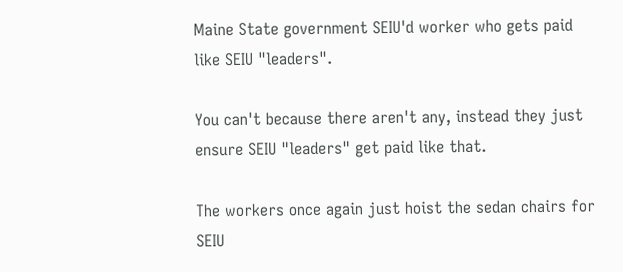Maine State government SEIU'd worker who gets paid like SEIU "leaders".

You can't because there aren't any, instead they just ensure SEIU "leaders" get paid like that.

The workers once again just hoist the sedan chairs for SEIU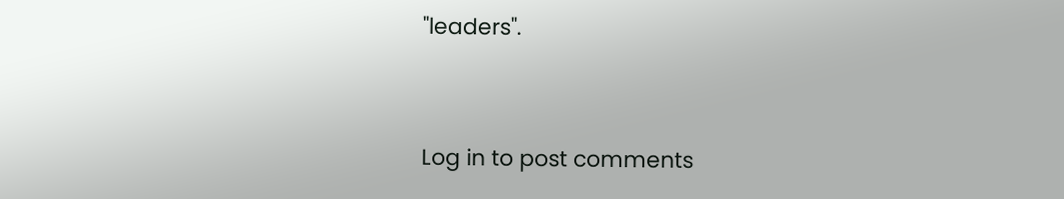"leaders".


Log in to post comments